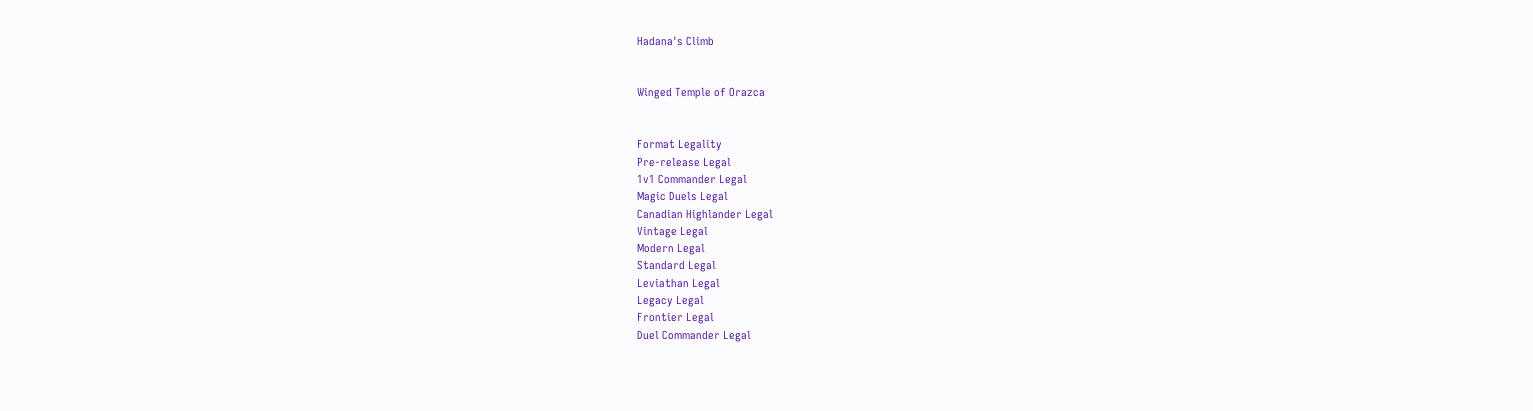Hadana's Climb


Winged Temple of Orazca


Format Legality
Pre-release Legal
1v1 Commander Legal
Magic Duels Legal
Canadian Highlander Legal
Vintage Legal
Modern Legal
Standard Legal
Leviathan Legal
Legacy Legal
Frontier Legal
Duel Commander Legal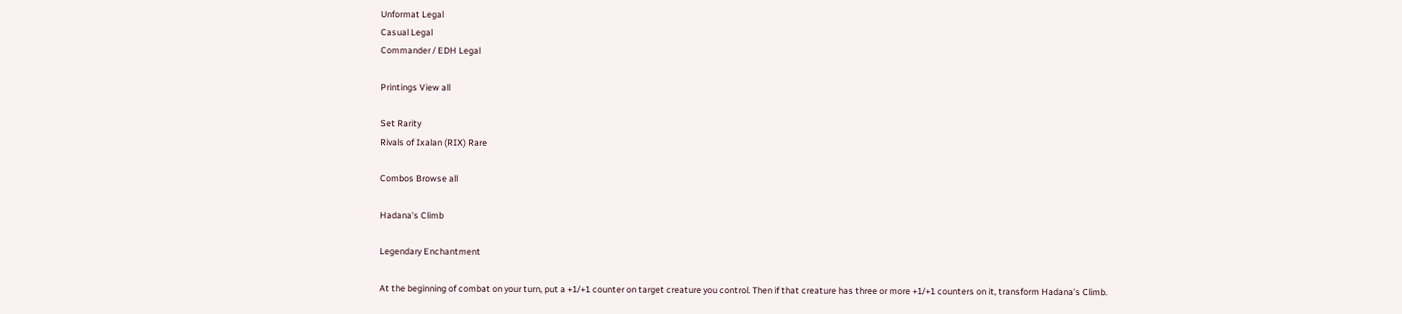Unformat Legal
Casual Legal
Commander / EDH Legal

Printings View all

Set Rarity
Rivals of Ixalan (RIX) Rare

Combos Browse all

Hadana's Climb

Legendary Enchantment

At the beginning of combat on your turn, put a +1/+1 counter on target creature you control. Then if that creature has three or more +1/+1 counters on it, transform Hadana's Climb.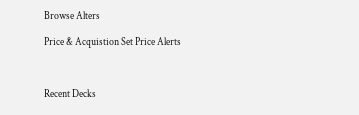Browse Alters

Price & Acquistion Set Price Alerts



Recent Decks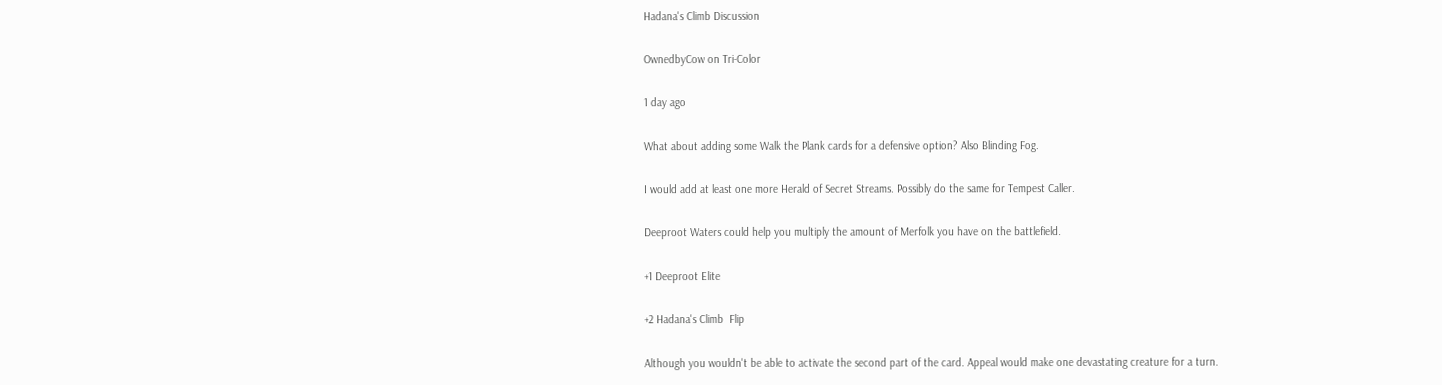Hadana's Climb Discussion

OwnedbyCow on Tri-Color

1 day ago

What about adding some Walk the Plank cards for a defensive option? Also Blinding Fog.

I would add at least one more Herald of Secret Streams. Possibly do the same for Tempest Caller.

Deeproot Waters could help you multiply the amount of Merfolk you have on the battlefield.

+1 Deeproot Elite

+2 Hadana's Climb  Flip

Although you wouldn't be able to activate the second part of the card. Appeal would make one devastating creature for a turn.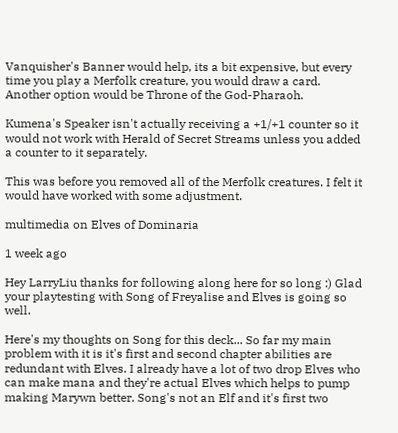Vanquisher's Banner would help, its a bit expensive, but every time you play a Merfolk creature, you would draw a card. Another option would be Throne of the God-Pharaoh.

Kumena's Speaker isn't actually receiving a +1/+1 counter so it would not work with Herald of Secret Streams unless you added a counter to it separately.

This was before you removed all of the Merfolk creatures. I felt it would have worked with some adjustment.

multimedia on Elves of Dominaria

1 week ago

Hey LarryLiu thanks for following along here for so long :) Glad your playtesting with Song of Freyalise and Elves is going so well.

Here's my thoughts on Song for this deck... So far my main problem with it is it's first and second chapter abilities are redundant with Elves. I already have a lot of two drop Elves who can make mana and they're actual Elves which helps to pump making Marywn better. Song's not an Elf and it's first two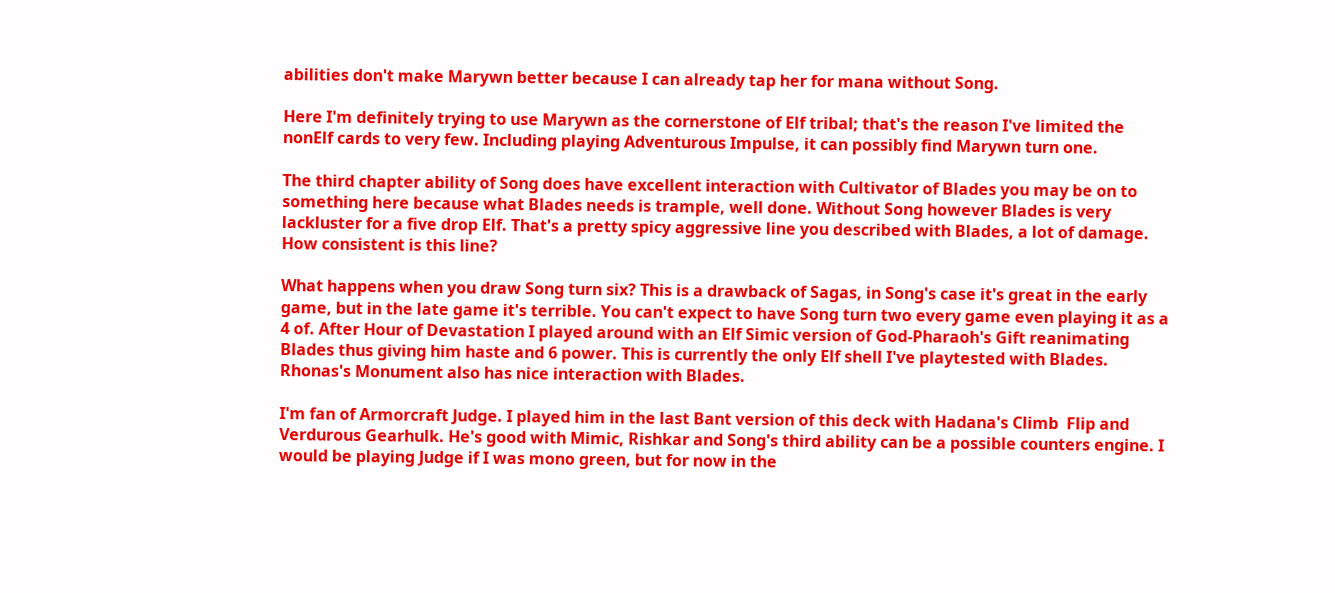abilities don't make Marywn better because I can already tap her for mana without Song.

Here I'm definitely trying to use Marywn as the cornerstone of Elf tribal; that's the reason I've limited the nonElf cards to very few. Including playing Adventurous Impulse, it can possibly find Marywn turn one.

The third chapter ability of Song does have excellent interaction with Cultivator of Blades you may be on to something here because what Blades needs is trample, well done. Without Song however Blades is very lackluster for a five drop Elf. That's a pretty spicy aggressive line you described with Blades, a lot of damage. How consistent is this line?

What happens when you draw Song turn six? This is a drawback of Sagas, in Song's case it's great in the early game, but in the late game it's terrible. You can't expect to have Song turn two every game even playing it as a 4 of. After Hour of Devastation I played around with an Elf Simic version of God-Pharaoh's Gift reanimating Blades thus giving him haste and 6 power. This is currently the only Elf shell I've playtested with Blades. Rhonas's Monument also has nice interaction with Blades.

I'm fan of Armorcraft Judge. I played him in the last Bant version of this deck with Hadana's Climb  Flip and Verdurous Gearhulk. He's good with Mimic, Rishkar and Song's third ability can be a possible counters engine. I would be playing Judge if I was mono green, but for now in the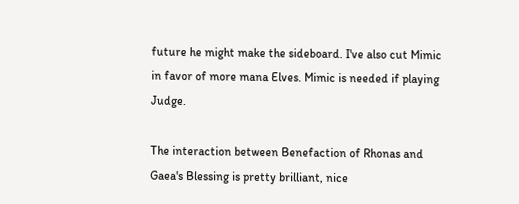future he might make the sideboard. I've also cut Mimic in favor of more mana Elves. Mimic is needed if playing Judge.

The interaction between Benefaction of Rhonas and Gaea's Blessing is pretty brilliant, nice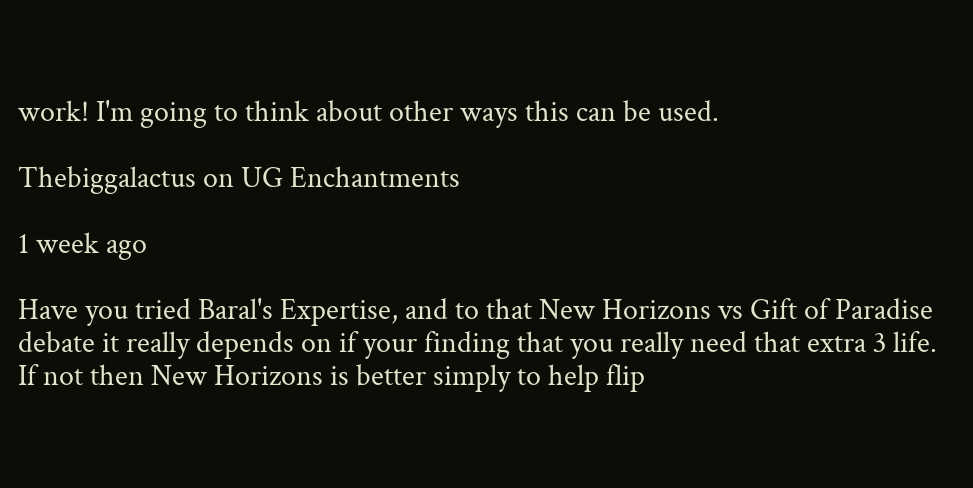work! I'm going to think about other ways this can be used.

Thebiggalactus on UG Enchantments

1 week ago

Have you tried Baral's Expertise, and to that New Horizons vs Gift of Paradise debate it really depends on if your finding that you really need that extra 3 life. If not then New Horizons is better simply to help flip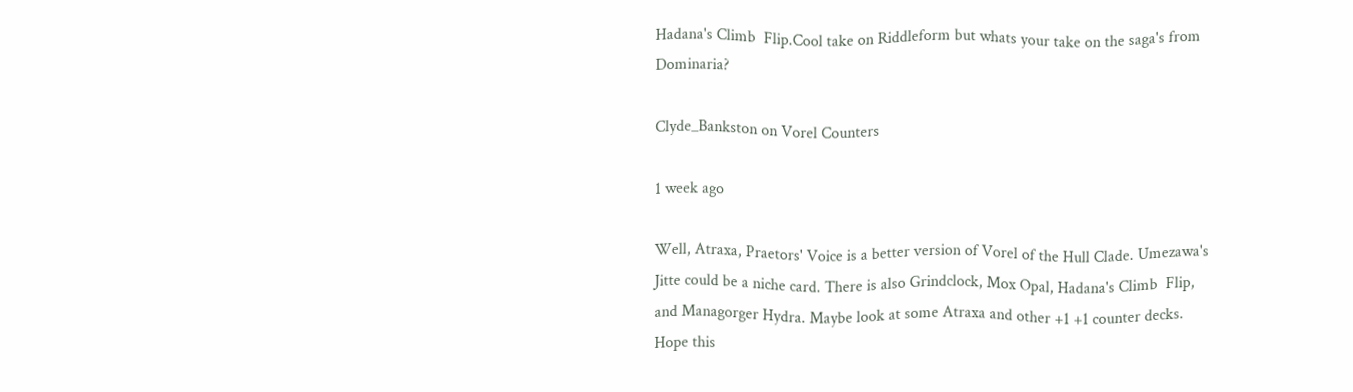Hadana's Climb  Flip.Cool take on Riddleform but whats your take on the saga's from Dominaria?

Clyde_Bankston on Vorel Counters

1 week ago

Well, Atraxa, Praetors' Voice is a better version of Vorel of the Hull Clade. Umezawa's Jitte could be a niche card. There is also Grindclock, Mox Opal, Hadana's Climb  Flip, and Managorger Hydra. Maybe look at some Atraxa and other +1 +1 counter decks. Hope this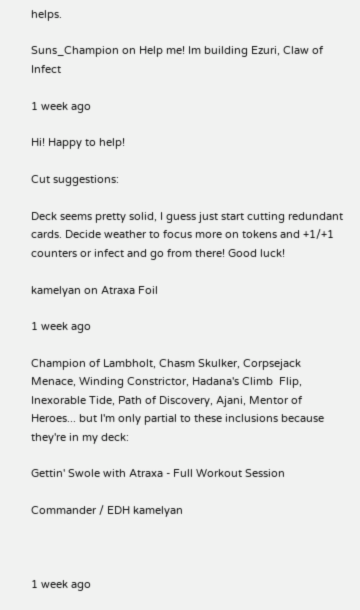helps.

Suns_Champion on Help me! Im building Ezuri, Claw of Infect

1 week ago

Hi! Happy to help!

Cut suggestions:

Deck seems pretty solid, I guess just start cutting redundant cards. Decide weather to focus more on tokens and +1/+1 counters or infect and go from there! Good luck!

kamelyan on Atraxa Foil

1 week ago

Champion of Lambholt, Chasm Skulker, Corpsejack Menace, Winding Constrictor, Hadana's Climb  Flip, Inexorable Tide, Path of Discovery, Ajani, Mentor of Heroes... but I'm only partial to these inclusions because they're in my deck:

Gettin' Swole with Atraxa - Full Workout Session

Commander / EDH kamelyan



1 week ago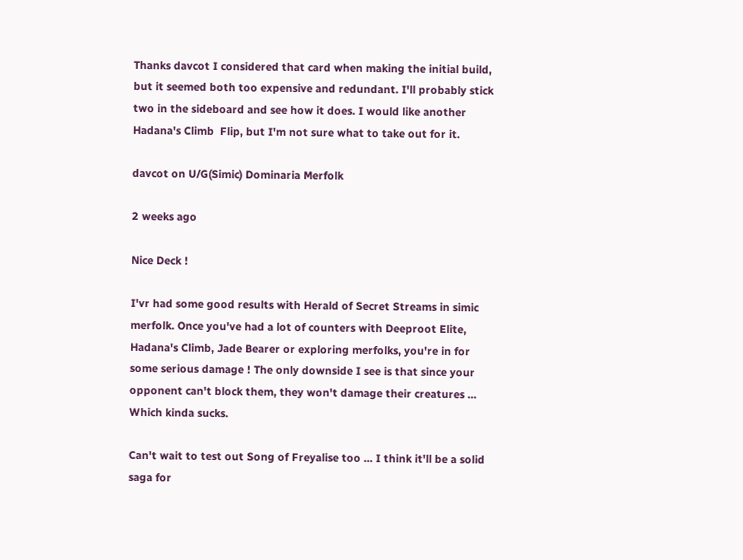Thanks davcot I considered that card when making the initial build, but it seemed both too expensive and redundant. I'll probably stick two in the sideboard and see how it does. I would like another Hadana's Climb  Flip, but I'm not sure what to take out for it.

davcot on U/G(Simic) Dominaria Merfolk

2 weeks ago

Nice Deck !

I'vr had some good results with Herald of Secret Streams in simic merfolk. Once you've had a lot of counters with Deeproot Elite, Hadana's Climb, Jade Bearer or exploring merfolks, you're in for some serious damage ! The only downside I see is that since your opponent can't block them, they won't damage their creatures ... Which kinda sucks.

Can't wait to test out Song of Freyalise too ... I think it'll be a solid saga for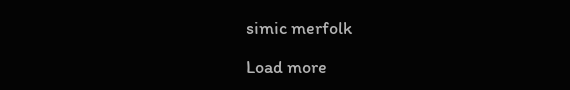simic merfolk

Load more